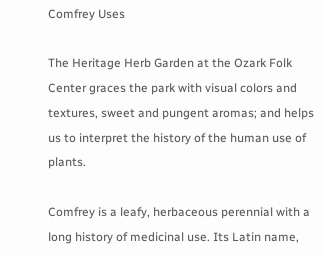Comfrey Uses

The Heritage Herb Garden at the Ozark Folk Center graces the park with visual colors and textures, sweet and pungent aromas; and helps us to interpret the history of the human use of plants.

Comfrey is a leafy, herbaceous perennial with a long history of medicinal use. Its Latin name,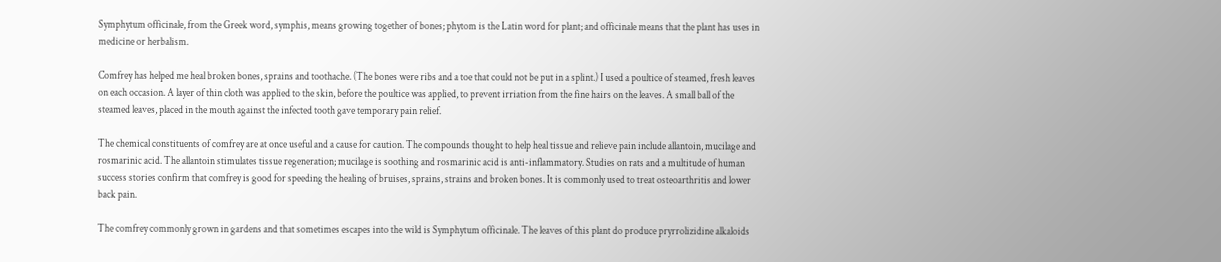Symphytum officinale, from the Greek word, symphis, means growing together of bones; phytom is the Latin word for plant; and officinale means that the plant has uses in medicine or herbalism.

Comfrey has helped me heal broken bones, sprains and toothache. (The bones were ribs and a toe that could not be put in a splint.) I used a poultice of steamed, fresh leaves on each occasion. A layer of thin cloth was applied to the skin, before the poultice was applied, to prevent irriation from the fine hairs on the leaves. A small ball of the steamed leaves, placed in the mouth against the infected tooth gave temporary pain relief.

The chemical constituents of comfrey are at once useful and a cause for caution. The compounds thought to help heal tissue and relieve pain include allantoin, mucilage and rosmarinic acid. The allantoin stimulates tissue regeneration; mucilage is soothing and rosmarinic acid is anti-inflammatory. Studies on rats and a multitude of human success stories confirm that comfrey is good for speeding the healing of bruises, sprains, strains and broken bones. It is commonly used to treat osteoarthritis and lower back pain.

The comfrey commonly grown in gardens and that sometimes escapes into the wild is Symphytum officinale. The leaves of this plant do produce pryrrolizidine alkaloids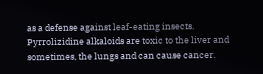as a defense against leaf-eating insects. Pyrrolizidine alkaloids are toxic to the liver and sometimes, the lungs and can cause cancer.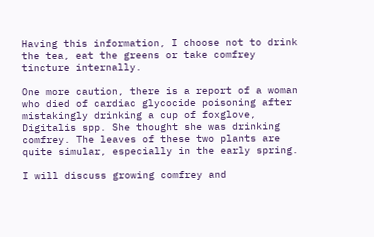Having this information, I choose not to drink the tea, eat the greens or take comfrey tincture internally.

One more caution, there is a report of a woman who died of cardiac glycocide poisoning after mistakingly drinking a cup of foxglove, Digitalis spp. She thought she was drinking comfrey. The leaves of these two plants are quite simular, especially in the early spring.

I will discuss growing comfrey and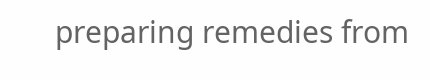preparing remedies from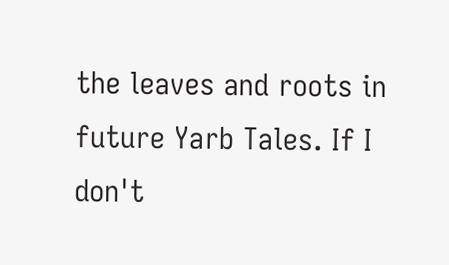the leaves and roots in future Yarb Tales. If I don't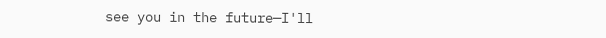see you in the future—I'll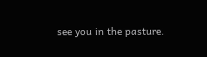see you in the pasture.